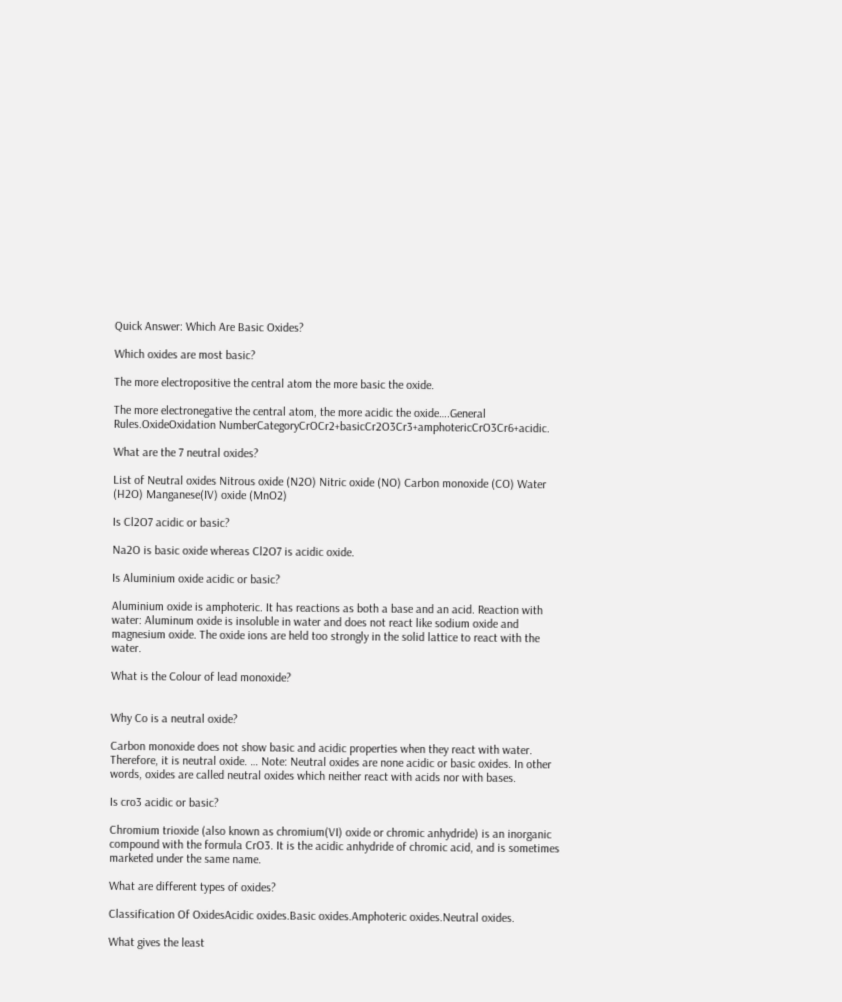Quick Answer: Which Are Basic Oxides?

Which oxides are most basic?

The more electropositive the central atom the more basic the oxide.

The more electronegative the central atom, the more acidic the oxide….General Rules.OxideOxidation NumberCategoryCrOCr2+basicCr2O3Cr3+amphotericCrO3Cr6+acidic.

What are the 7 neutral oxides?

List of Neutral oxides Nitrous oxide (N2O) Nitric oxide (NO) Carbon monoxide (CO) Water (H2O) Manganese(IV) oxide (MnO2)

Is Cl2O7 acidic or basic?

Na2O is basic oxide whereas Cl2O7 is acidic oxide.

Is Aluminium oxide acidic or basic?

Aluminium oxide is amphoteric. It has reactions as both a base and an acid. Reaction with water: Aluminum oxide is insoluble in water and does not react like sodium oxide and magnesium oxide. The oxide ions are held too strongly in the solid lattice to react with the water.

What is the Colour of lead monoxide?


Why Co is a neutral oxide?

Carbon monoxide does not show basic and acidic properties when they react with water. Therefore, it is neutral oxide. … Note: Neutral oxides are none acidic or basic oxides. In other words, oxides are called neutral oxides which neither react with acids nor with bases.

Is cro3 acidic or basic?

Chromium trioxide (also known as chromium(VI) oxide or chromic anhydride) is an inorganic compound with the formula CrO3. It is the acidic anhydride of chromic acid, and is sometimes marketed under the same name.

What are different types of oxides?

Classification Of OxidesAcidic oxides.Basic oxides.Amphoteric oxides.Neutral oxides.

What gives the least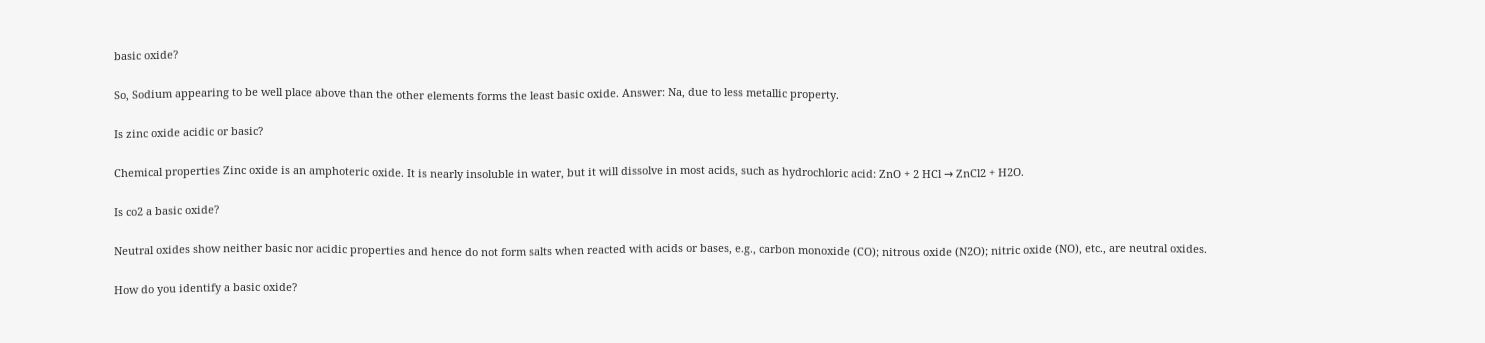basic oxide?

So, Sodium appearing to be well place above than the other elements forms the least basic oxide. Answer: Na, due to less metallic property.

Is zinc oxide acidic or basic?

Chemical properties Zinc oxide is an amphoteric oxide. It is nearly insoluble in water, but it will dissolve in most acids, such as hydrochloric acid: ZnO + 2 HCl → ZnCl2 + H2O.

Is co2 a basic oxide?

Neutral oxides show neither basic nor acidic properties and hence do not form salts when reacted with acids or bases, e.g., carbon monoxide (CO); nitrous oxide (N2O); nitric oxide (NO), etc., are neutral oxides.

How do you identify a basic oxide?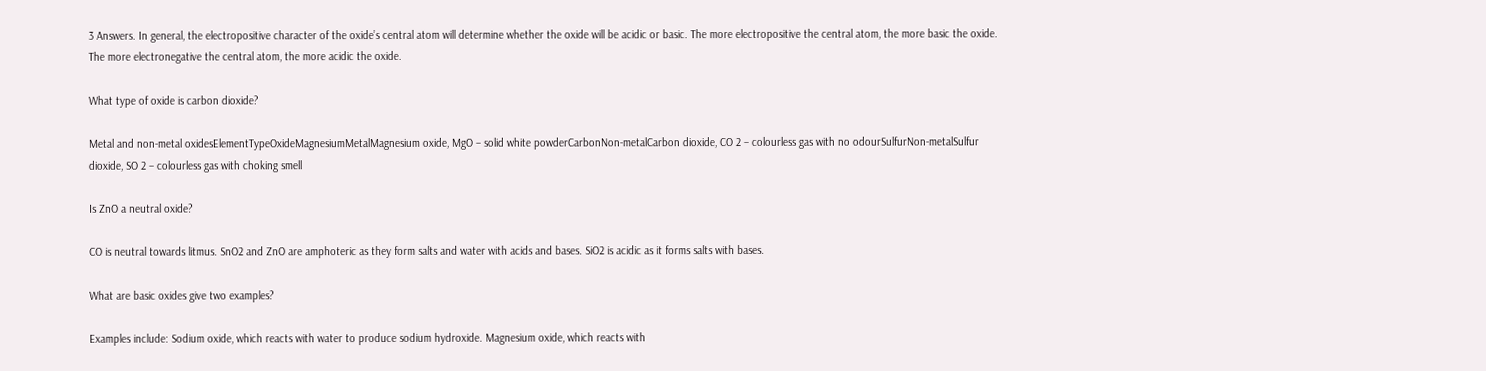3 Answers. In general, the electropositive character of the oxide’s central atom will determine whether the oxide will be acidic or basic. The more electropositive the central atom, the more basic the oxide. The more electronegative the central atom, the more acidic the oxide.

What type of oxide is carbon dioxide?

Metal and non-metal oxidesElementTypeOxideMagnesiumMetalMagnesium oxide, MgO – solid white powderCarbonNon-metalCarbon dioxide, CO 2 – colourless gas with no odourSulfurNon-metalSulfur dioxide, SO 2 – colourless gas with choking smell

Is ZnO a neutral oxide?

CO is neutral towards litmus. SnO2 and ZnO are amphoteric as they form salts and water with acids and bases. SiO2 is acidic as it forms salts with bases.

What are basic oxides give two examples?

Examples include: Sodium oxide, which reacts with water to produce sodium hydroxide. Magnesium oxide, which reacts with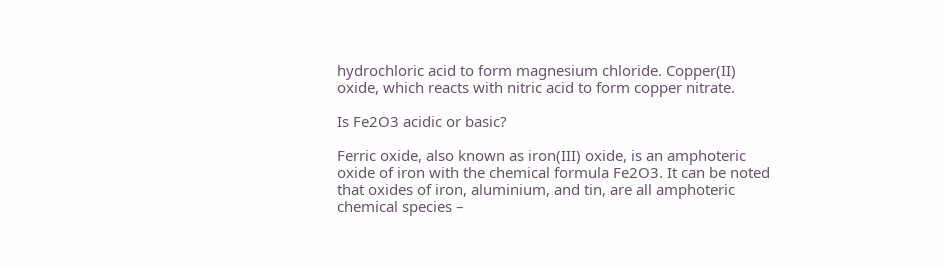hydrochloric acid to form magnesium chloride. Copper(II) oxide, which reacts with nitric acid to form copper nitrate.

Is Fe2O3 acidic or basic?

Ferric oxide, also known as iron(III) oxide, is an amphoteric oxide of iron with the chemical formula Fe2O3. It can be noted that oxides of iron, aluminium, and tin, are all amphoteric chemical species –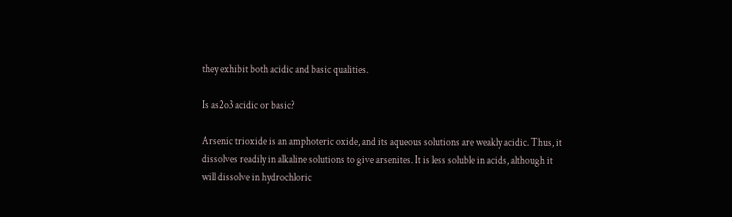they exhibit both acidic and basic qualities.

Is as2o3 acidic or basic?

Arsenic trioxide is an amphoteric oxide, and its aqueous solutions are weakly acidic. Thus, it dissolves readily in alkaline solutions to give arsenites. It is less soluble in acids, although it will dissolve in hydrochloric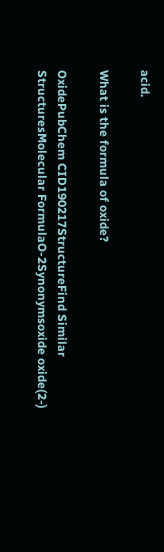acid.

What is the formula of oxide?

OxidePubChem CID190217StructureFind Similar StructuresMolecular FormulaO-2Synonymsoxide oxide(2-)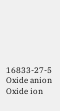16833-27-5 Oxide anion Oxide ion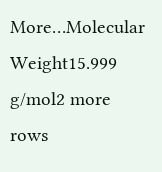More…Molecular Weight15.999 g/mol2 more rows